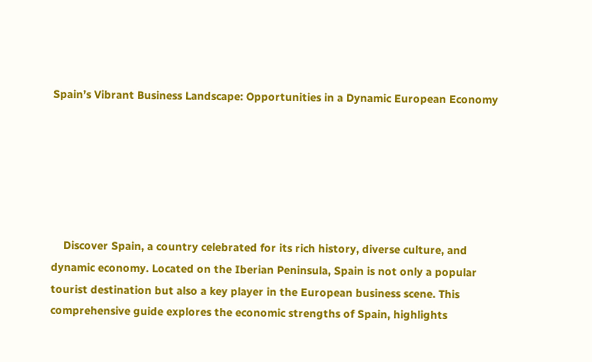Spain’s Vibrant Business Landscape: Opportunities in a Dynamic European Economy






    Discover Spain, a country celebrated for its rich history, diverse culture, and dynamic economy. Located on the Iberian Peninsula, Spain is not only a popular tourist destination but also a key player in the European business scene. This comprehensive guide explores the economic strengths of Spain, highlights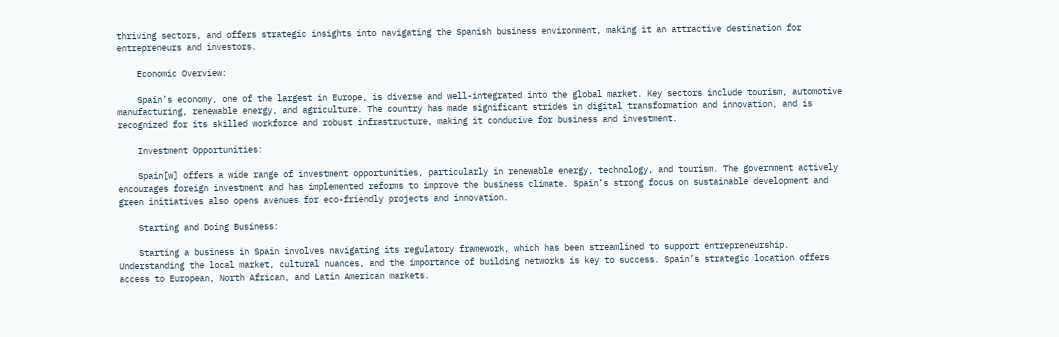thriving sectors, and offers strategic insights into navigating the Spanish business environment, making it an attractive destination for entrepreneurs and investors.

    Economic Overview:

    Spain’s economy, one of the largest in Europe, is diverse and well-integrated into the global market. Key sectors include tourism, automotive manufacturing, renewable energy, and agriculture. The country has made significant strides in digital transformation and innovation, and is recognized for its skilled workforce and robust infrastructure, making it conducive for business and investment.

    Investment Opportunities:

    Spain[w] offers a wide range of investment opportunities, particularly in renewable energy, technology, and tourism. The government actively encourages foreign investment and has implemented reforms to improve the business climate. Spain’s strong focus on sustainable development and green initiatives also opens avenues for eco-friendly projects and innovation.

    Starting and Doing Business:

    Starting a business in Spain involves navigating its regulatory framework, which has been streamlined to support entrepreneurship. Understanding the local market, cultural nuances, and the importance of building networks is key to success. Spain’s strategic location offers access to European, North African, and Latin American markets.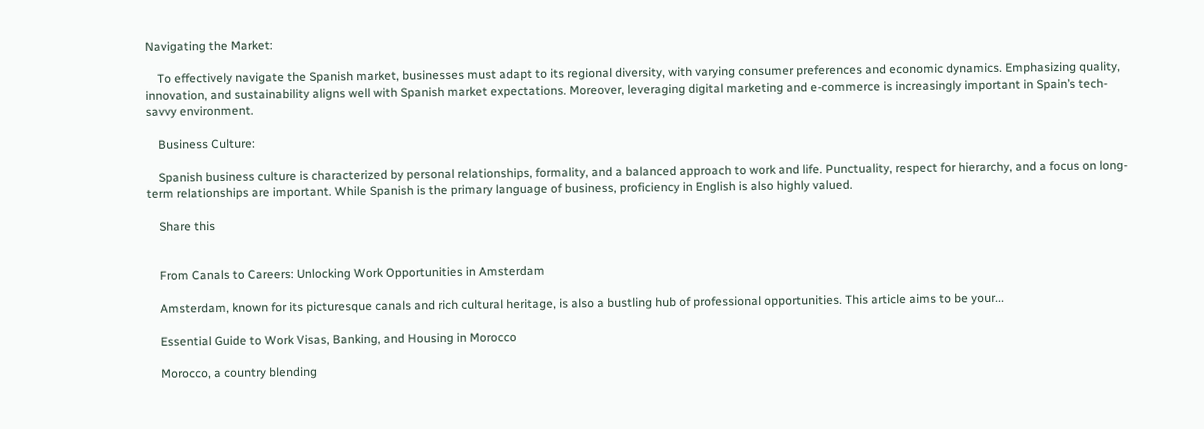Navigating the Market:

    To effectively navigate the Spanish market, businesses must adapt to its regional diversity, with varying consumer preferences and economic dynamics. Emphasizing quality, innovation, and sustainability aligns well with Spanish market expectations. Moreover, leveraging digital marketing and e-commerce is increasingly important in Spain’s tech-savvy environment.

    Business Culture:

    Spanish business culture is characterized by personal relationships, formality, and a balanced approach to work and life. Punctuality, respect for hierarchy, and a focus on long-term relationships are important. While Spanish is the primary language of business, proficiency in English is also highly valued.

    Share this


    From Canals to Careers: Unlocking Work Opportunities in Amsterdam

    Amsterdam, known for its picturesque canals and rich cultural heritage, is also a bustling hub of professional opportunities. This article aims to be your...

    Essential Guide to Work Visas, Banking, and Housing in Morocco

    Morocco, a country blending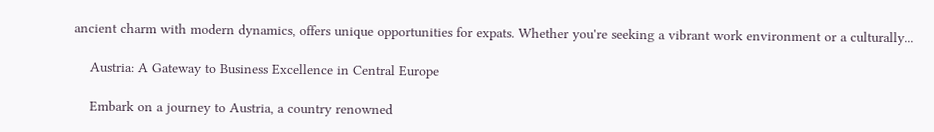ancient charm with modern dynamics, offers unique opportunities for expats. Whether you're seeking a vibrant work environment or a culturally...

    Austria: A Gateway to Business Excellence in Central Europe

    Embark on a journey to Austria, a country renowned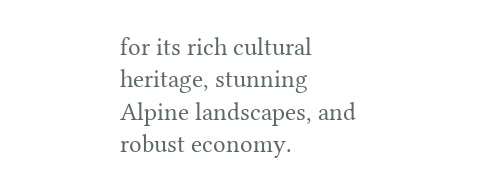for its rich cultural heritage, stunning Alpine landscapes, and robust economy.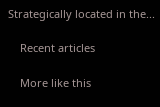Strategically located in the...

    Recent articles

    More like this